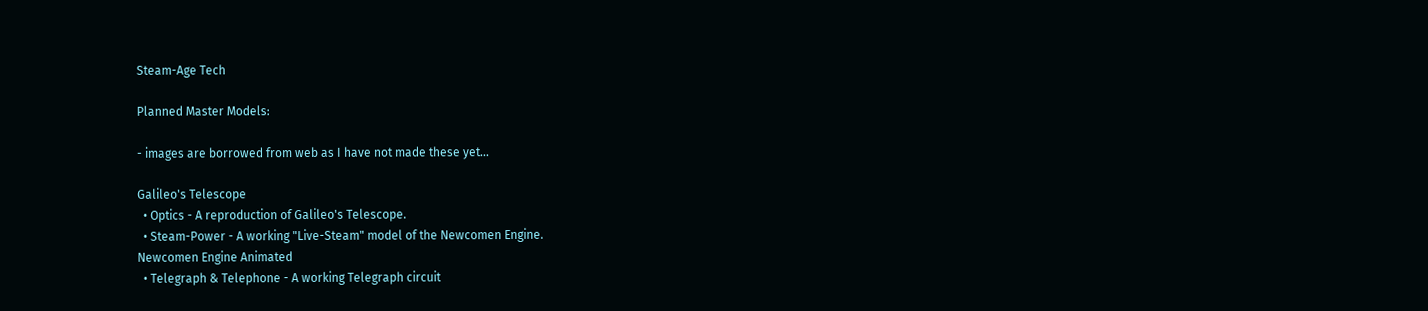Steam-Age Tech

Planned Master Models:

- images are borrowed from web as I have not made these yet...

Galileo's Telescope
  • Optics - A reproduction of Galileo's Telescope.
  • Steam-Power - A working "Live-Steam" model of the Newcomen Engine.
Newcomen Engine Animated
  • Telegraph & Telephone - A working Telegraph circuit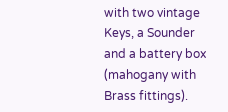with two vintage Keys, a Sounder and a battery box (mahogany with Brass fittings).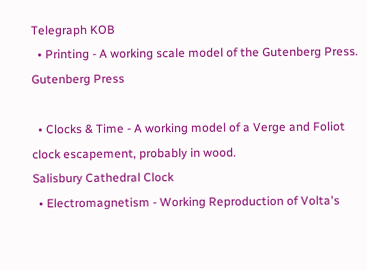Telegraph KOB
  • Printing - A working scale model of the Gutenberg Press.
Gutenberg Press

  • Clocks & Time - A working model of a Verge and Foliot clock escapement, probably in wood.
Salisbury Cathedral Clock
  • Electromagnetism - Working Reproduction of Volta's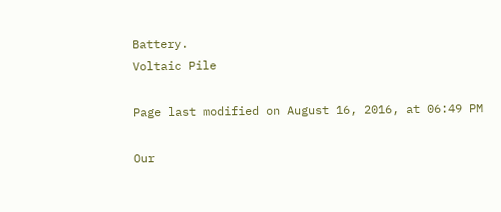Battery.
Voltaic Pile

Page last modified on August 16, 2016, at 06:49 PM

Our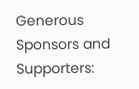Generous Sponsors and Supporters: